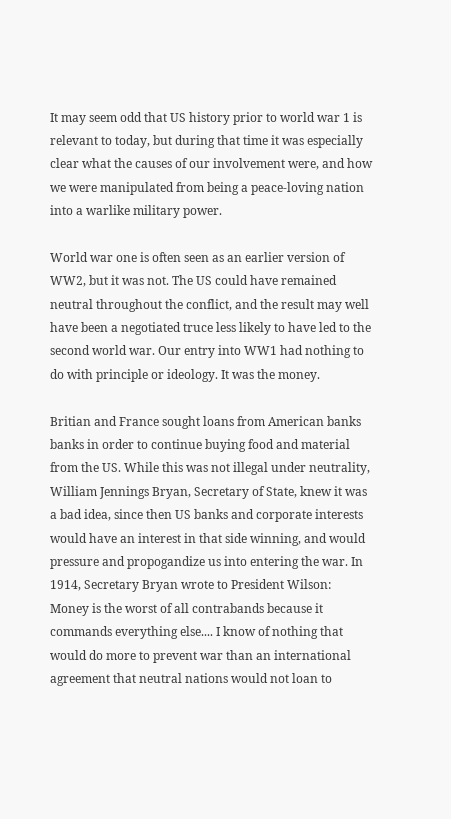It may seem odd that US history prior to world war 1 is relevant to today, but during that time it was especially clear what the causes of our involvement were, and how we were manipulated from being a peace-loving nation into a warlike military power.

World war one is often seen as an earlier version of WW2, but it was not. The US could have remained neutral throughout the conflict, and the result may well have been a negotiated truce less likely to have led to the second world war. Our entry into WW1 had nothing to do with principle or ideology. It was the money.

Britian and France sought loans from American banks banks in order to continue buying food and material from the US. While this was not illegal under neutrality, William Jennings Bryan, Secretary of State, knew it was a bad idea, since then US banks and corporate interests would have an interest in that side winning, and would pressure and propogandize us into entering the war. In 1914, Secretary Bryan wrote to President Wilson:
Money is the worst of all contrabands because it commands everything else.... I know of nothing that would do more to prevent war than an international agreement that neutral nations would not loan to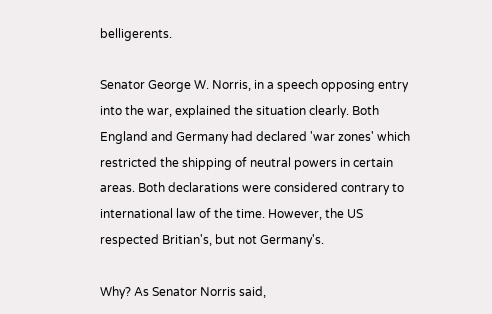belligerents.

Senator George W. Norris, in a speech opposing entry into the war, explained the situation clearly. Both England and Germany had declared 'war zones' which restricted the shipping of neutral powers in certain areas. Both declarations were considered contrary to international law of the time. However, the US respected Britian's, but not Germany's.

Why? As Senator Norris said,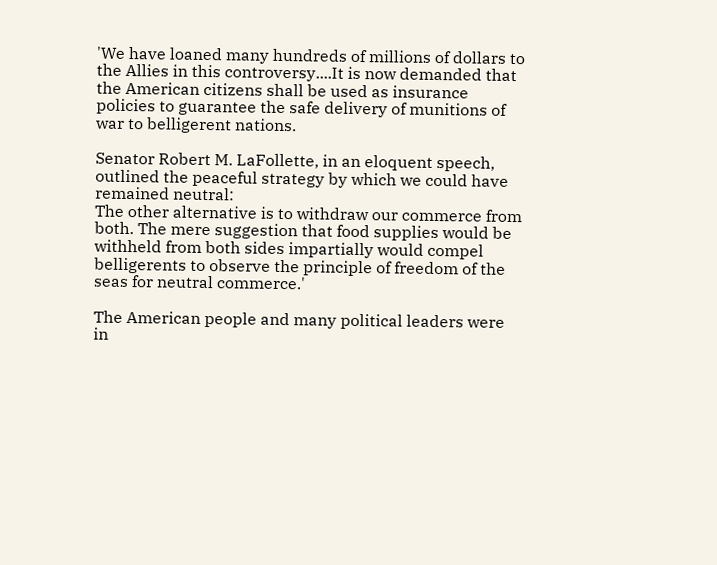'We have loaned many hundreds of millions of dollars to the Allies in this controversy....It is now demanded that the American citizens shall be used as insurance policies to guarantee the safe delivery of munitions of war to belligerent nations.

Senator Robert M. LaFollette, in an eloquent speech, outlined the peaceful strategy by which we could have remained neutral:
The other alternative is to withdraw our commerce from both. The mere suggestion that food supplies would be withheld from both sides impartially would compel belligerents to observe the principle of freedom of the seas for neutral commerce.'

The American people and many political leaders were in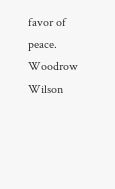favor of peace. Woodrow Wilson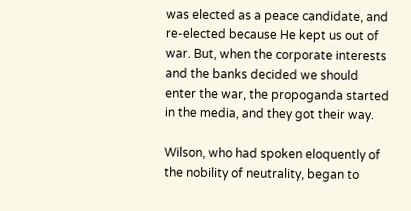was elected as a peace candidate, and re-elected because He kept us out of war. But, when the corporate interests and the banks decided we should enter the war, the propoganda started in the media, and they got their way.

Wilson, who had spoken eloquently of the nobility of neutrality, began to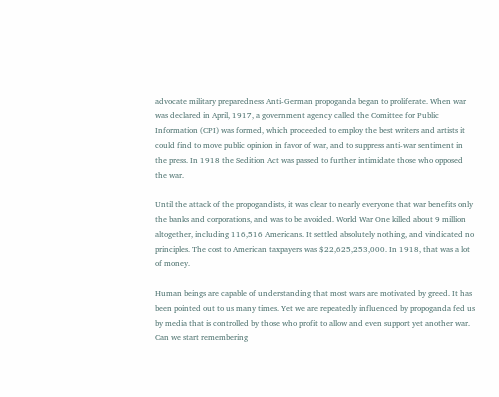advocate military preparedness Anti-German propoganda began to proliferate. When war was declared in April, 1917, a government agency called the Comittee for Public Information (CPI) was formed, which proceeded to employ the best writers and artists it could find to move public opinion in favor of war, and to suppress anti-war sentiment in the press. In 1918 the Sedition Act was passed to further intimidate those who opposed the war.

Until the attack of the propogandists, it was clear to nearly everyone that war benefits only the banks and corporations, and was to be avoided. World War One killed about 9 million altogether, including 116,516 Americans. It settled absolutely nothing, and vindicated no principles. The cost to American taxpayers was $22,625,253,000. In 1918, that was a lot of money.

Human beings are capable of understanding that most wars are motivated by greed. It has been pointed out to us many times. Yet we are repeatedly influenced by propoganda fed us by media that is controlled by those who profit to allow and even support yet another war. Can we start remembering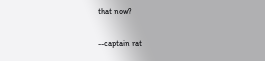that now?

--captain rat